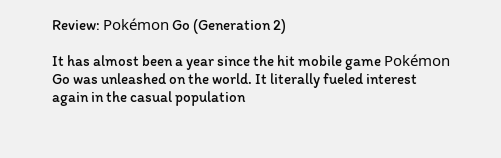Review: Pokémon Go (Generation 2)

It has almost been a year since the hit mobile game Pokémon Go was unleashed on the world. It literally fueled interest again in the casual population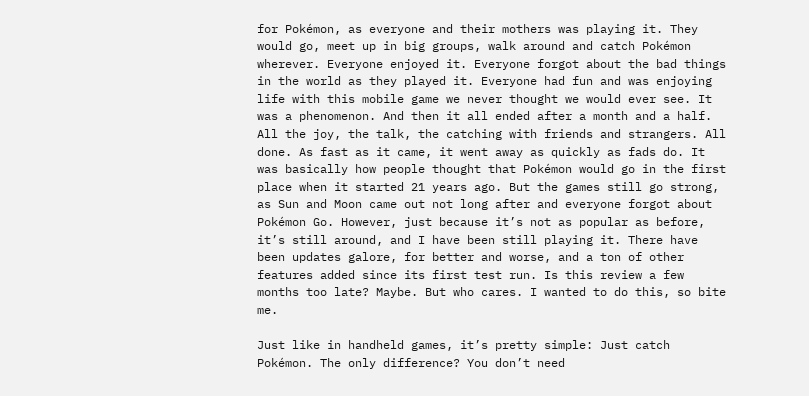for Pokémon, as everyone and their mothers was playing it. They would go, meet up in big groups, walk around and catch Pokémon wherever. Everyone enjoyed it. Everyone forgot about the bad things in the world as they played it. Everyone had fun and was enjoying life with this mobile game we never thought we would ever see. It was a phenomenon. And then it all ended after a month and a half.  All the joy, the talk, the catching with friends and strangers. All done. As fast as it came, it went away as quickly as fads do. It was basically how people thought that Pokémon would go in the first place when it started 21 years ago. But the games still go strong, as Sun and Moon came out not long after and everyone forgot about Pokémon Go. However, just because it’s not as popular as before, it’s still around, and I have been still playing it. There have been updates galore, for better and worse, and a ton of other features added since its first test run. Is this review a few months too late? Maybe. But who cares. I wanted to do this, so bite me.

Just like in handheld games, it’s pretty simple: Just catch Pokémon. The only difference? You don’t need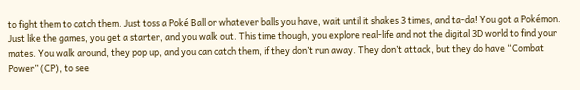to fight them to catch them. Just toss a Poké Ball or whatever balls you have, wait until it shakes 3 times, and ta-da! You got a Pokémon. Just like the games, you get a starter, and you walk out. This time though, you explore real-life and not the digital 3D world to find your mates. You walk around, they pop up, and you can catch them, if they don’t run away. They don’t attack, but they do have “Combat Power” (CP), to see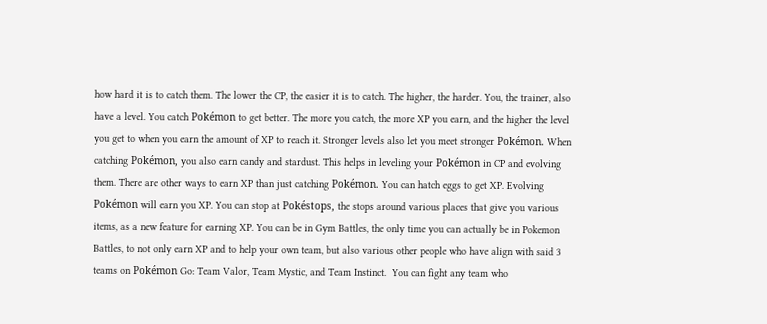how hard it is to catch them. The lower the CP, the easier it is to catch. The higher, the harder. You, the trainer, also have a level. You catch Pokémon to get better. The more you catch, the more XP you earn, and the higher the level you get to when you earn the amount of XP to reach it. Stronger levels also let you meet stronger Pokémon. When catching Pokémon, you also earn candy and stardust. This helps in leveling your Pokémon in CP and evolving them. There are other ways to earn XP than just catching Pokémon. You can hatch eggs to get XP. Evolving Pokémon will earn you XP. You can stop at Pokéstops, the stops around various places that give you various items, as a new feature for earning XP. You can be in Gym Battles, the only time you can actually be in Pokemon Battles, to not only earn XP and to help your own team, but also various other people who have align with said 3 teams on Pokémon Go: Team Valor, Team Mystic, and Team Instinct.  You can fight any team who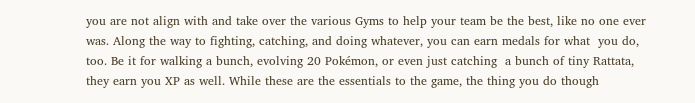you are not align with and take over the various Gyms to help your team be the best, like no one ever was. Along the way to fighting, catching, and doing whatever, you can earn medals for what  you do, too. Be it for walking a bunch, evolving 20 Pokémon, or even just catching  a bunch of tiny Rattata, they earn you XP as well. While these are the essentials to the game, the thing you do though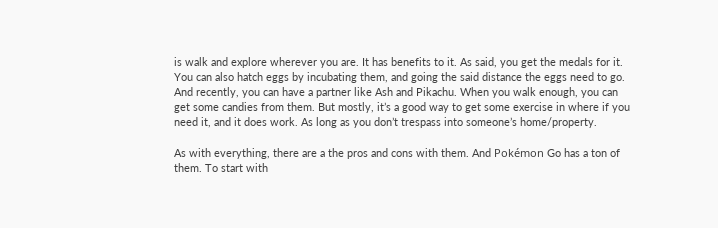is walk and explore wherever you are. It has benefits to it. As said, you get the medals for it. You can also hatch eggs by incubating them, and going the said distance the eggs need to go. And recently, you can have a partner like Ash and Pikachu. When you walk enough, you can get some candies from them. But mostly, it’s a good way to get some exercise in where if you need it, and it does work. As long as you don’t trespass into someone’s home/property.

As with everything, there are a the pros and cons with them. And Pokémon Go has a ton of them. To start with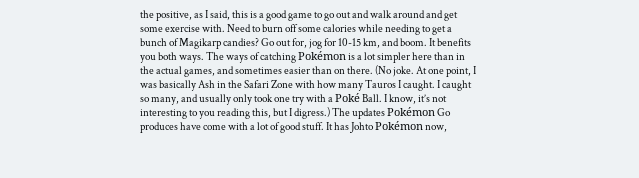the positive, as I said, this is a good game to go out and walk around and get some exercise with. Need to burn off some calories while needing to get a bunch of Magikarp candies? Go out for, jog for 10-15 km, and boom. It benefits you both ways. The ways of catching Pokémon is a lot simpler here than in the actual games, and sometimes easier than on there. (No joke. At one point, I was basically Ash in the Safari Zone with how many Tauros I caught. I caught so many, and usually only took one try with a Poké Ball. I know, it’s not interesting to you reading this, but I digress.) The updates Pokémon Go produces have come with a lot of good stuff. It has Johto Pokémon now,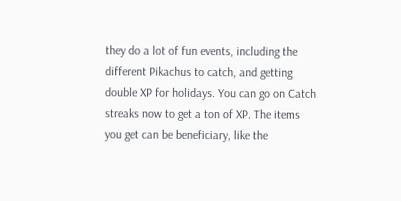they do a lot of fun events, including the different Pikachus to catch, and getting double XP for holidays. You can go on Catch streaks now to get a ton of XP. The items you get can be beneficiary, like the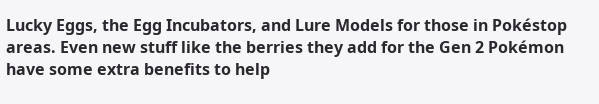Lucky Eggs, the Egg Incubators, and Lure Models for those in Pokéstop areas. Even new stuff like the berries they add for the Gen 2 Pokémon have some extra benefits to help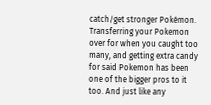catch/get stronger Pokémon.  Transferring your Pokemon over for when you caught too many, and getting extra candy for said Pokemon has been one of the bigger pros to it too. And just like any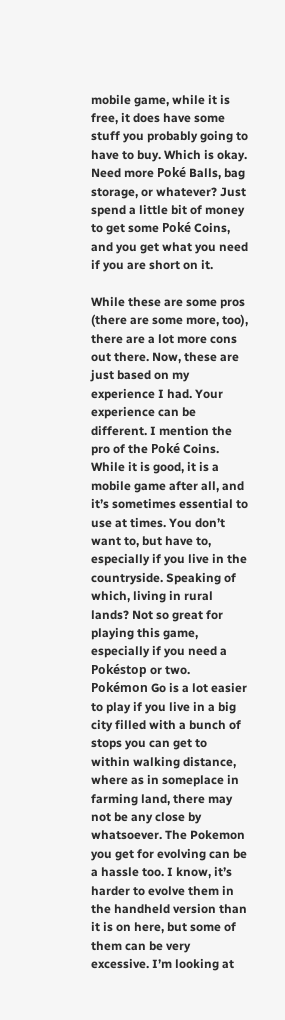mobile game, while it is free, it does have some stuff you probably going to have to buy. Which is okay. Need more Poké Balls, bag storage, or whatever? Just spend a little bit of money to get some Poké Coins, and you get what you need if you are short on it.

While these are some pros (there are some more, too), there are a lot more cons out there. Now, these are just based on my experience I had. Your experience can be different. I mention the pro of the Poké Coins. While it is good, it is a mobile game after all, and it’s sometimes essential to use at times. You don’t want to, but have to, especially if you live in the countryside. Speaking of which, living in rural lands? Not so great for playing this game, especially if you need a Pokéstop or two. Pokémon Go is a lot easier to play if you live in a big city filled with a bunch of stops you can get to within walking distance, where as in someplace in farming land, there may not be any close by whatsoever. The Pokemon you get for evolving can be a hassle too. I know, it’s harder to evolve them in the handheld version than it is on here, but some of them can be very excessive. I’m looking at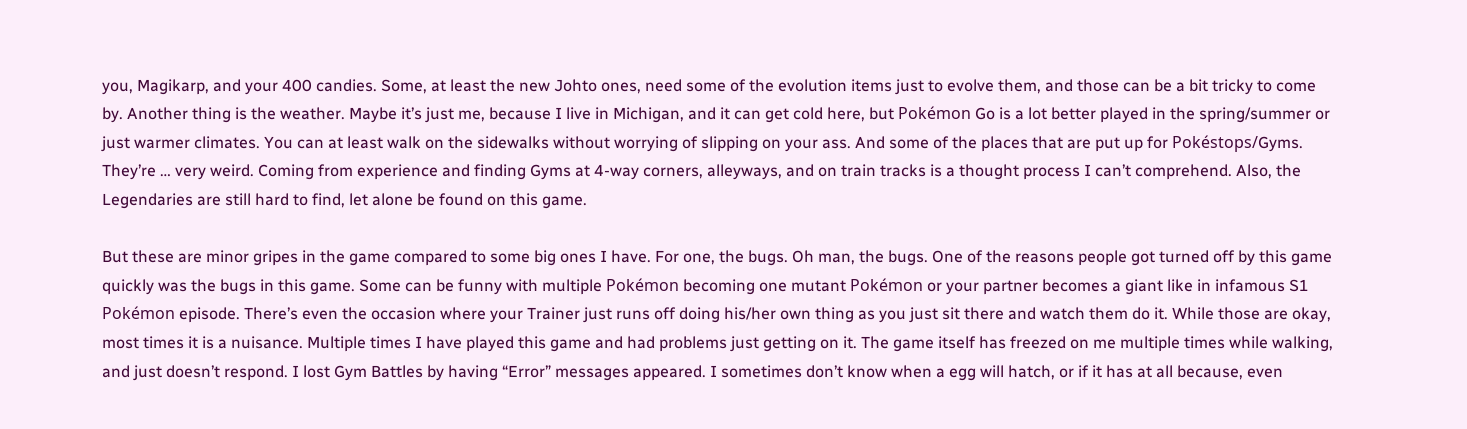you, Magikarp, and your 400 candies. Some, at least the new Johto ones, need some of the evolution items just to evolve them, and those can be a bit tricky to come by. Another thing is the weather. Maybe it’s just me, because I live in Michigan, and it can get cold here, but Pokémon Go is a lot better played in the spring/summer or just warmer climates. You can at least walk on the sidewalks without worrying of slipping on your ass. And some of the places that are put up for Pokéstops/Gyms. They’re … very weird. Coming from experience and finding Gyms at 4-way corners, alleyways, and on train tracks is a thought process I can’t comprehend. Also, the Legendaries are still hard to find, let alone be found on this game.

But these are minor gripes in the game compared to some big ones I have. For one, the bugs. Oh man, the bugs. One of the reasons people got turned off by this game quickly was the bugs in this game. Some can be funny with multiple Pokémon becoming one mutant Pokémon or your partner becomes a giant like in infamous S1 Pokémon episode. There’s even the occasion where your Trainer just runs off doing his/her own thing as you just sit there and watch them do it. While those are okay, most times it is a nuisance. Multiple times I have played this game and had problems just getting on it. The game itself has freezed on me multiple times while walking, and just doesn’t respond. I lost Gym Battles by having “Error” messages appeared. I sometimes don’t know when a egg will hatch, or if it has at all because, even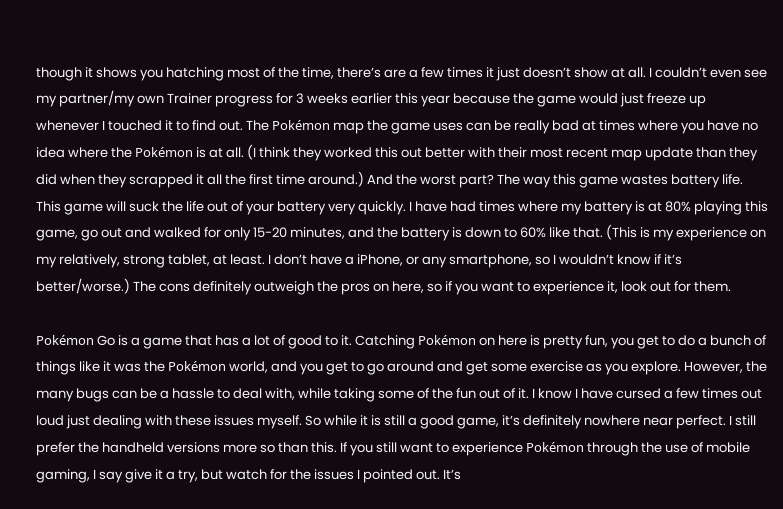though it shows you hatching most of the time, there’s are a few times it just doesn’t show at all. I couldn’t even see my partner/my own Trainer progress for 3 weeks earlier this year because the game would just freeze up whenever I touched it to find out. The Pokémon map the game uses can be really bad at times where you have no idea where the Pokémon is at all. (I think they worked this out better with their most recent map update than they did when they scrapped it all the first time around.) And the worst part? The way this game wastes battery life. This game will suck the life out of your battery very quickly. I have had times where my battery is at 80% playing this game, go out and walked for only 15-20 minutes, and the battery is down to 60% like that. (This is my experience on my relatively, strong tablet, at least. I don’t have a iPhone, or any smartphone, so I wouldn’t know if it’s better/worse.) The cons definitely outweigh the pros on here, so if you want to experience it, look out for them.

Pokémon Go is a game that has a lot of good to it. Catching Pokémon on here is pretty fun, you get to do a bunch of things like it was the Pokémon world, and you get to go around and get some exercise as you explore. However, the many bugs can be a hassle to deal with, while taking some of the fun out of it. I know I have cursed a few times out loud just dealing with these issues myself. So while it is still a good game, it’s definitely nowhere near perfect. I still prefer the handheld versions more so than this. If you still want to experience Pokémon through the use of mobile gaming, I say give it a try, but watch for the issues I pointed out. It’s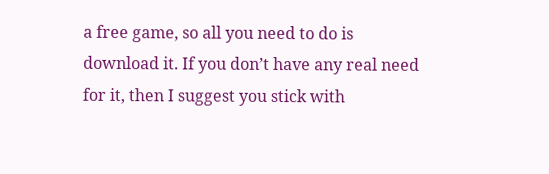a free game, so all you need to do is download it. If you don’t have any real need for it, then I suggest you stick with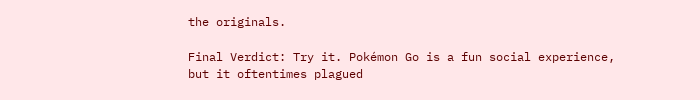the originals.

Final Verdict: Try it. Pokémon Go is a fun social experience, but it oftentimes plagued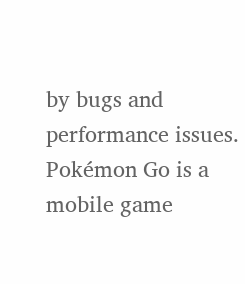by bugs and performance issues. Pokémon Go is a mobile game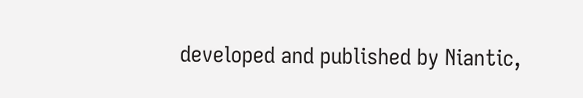developed and published by Niantic,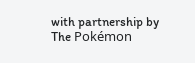with partnership by The Pokémon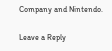Company and Nintendo.

Leave a Reply